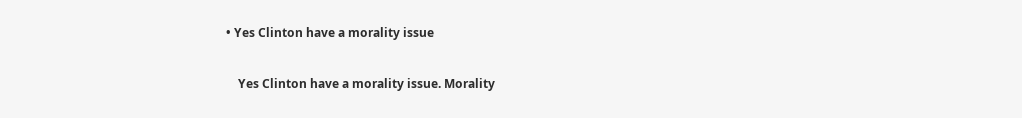• Yes Clinton have a morality issue

    Yes Clinton have a morality issue. Morality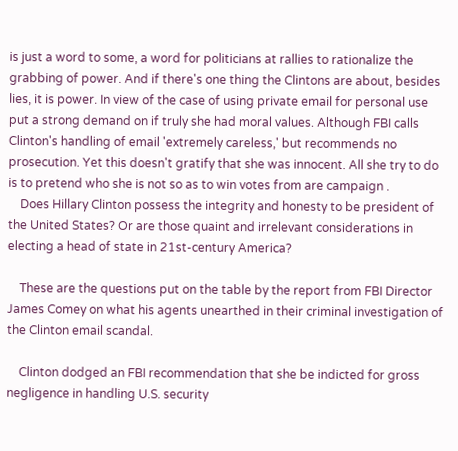is just a word to some, a word for politicians at rallies to rationalize the grabbing of power. And if there's one thing the Clintons are about, besides lies, it is power. In view of the case of using private email for personal use put a strong demand on if truly she had moral values. Although FBI calls Clinton's handling of email 'extremely careless,' but recommends no prosecution. Yet this doesn't gratify that she was innocent. All she try to do is to pretend who she is not so as to win votes from are campaign .
    Does Hillary Clinton possess the integrity and honesty to be president of the United States? Or are those quaint and irrelevant considerations in electing a head of state in 21st-century America?

    These are the questions put on the table by the report from FBI Director James Comey on what his agents unearthed in their criminal investigation of the Clinton email scandal.

    Clinton dodged an FBI recommendation that she be indicted for gross negligence in handling U.S. security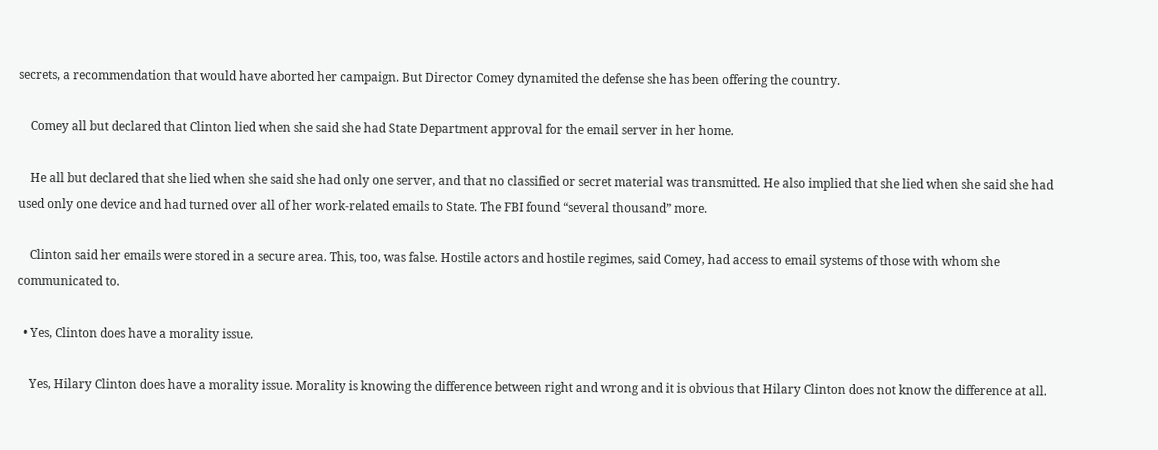secrets, a recommendation that would have aborted her campaign. But Director Comey dynamited the defense she has been offering the country.

    Comey all but declared that Clinton lied when she said she had State Department approval for the email server in her home.

    He all but declared that she lied when she said she had only one server, and that no classified or secret material was transmitted. He also implied that she lied when she said she had used only one device and had turned over all of her work-related emails to State. The FBI found “several thousand” more.

    Clinton said her emails were stored in a secure area. This, too, was false. Hostile actors and hostile regimes, said Comey, had access to email systems of those with whom she communicated to.

  • Yes, Clinton does have a morality issue.

    Yes, Hilary Clinton does have a morality issue. Morality is knowing the difference between right and wrong and it is obvious that Hilary Clinton does not know the difference at all.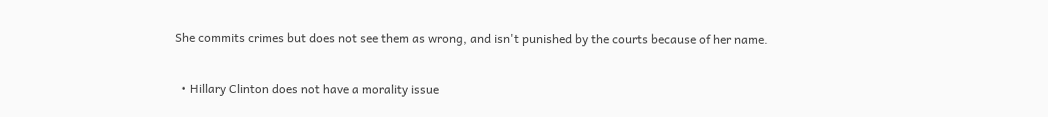She commits crimes but does not see them as wrong, and isn't punished by the courts because of her name.

  • Hillary Clinton does not have a morality issue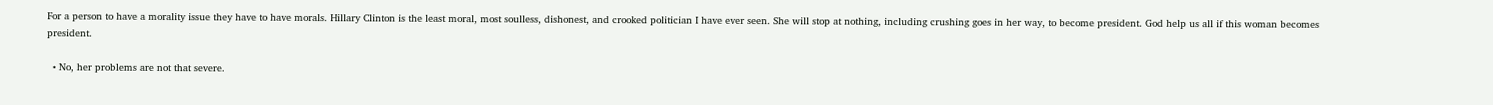For a person to have a morality issue they have to have morals. Hillary Clinton is the least moral, most soulless, dishonest, and crooked politician I have ever seen. She will stop at nothing, including crushing goes in her way, to become president. God help us all if this woman becomes president.

  • No, her problems are not that severe.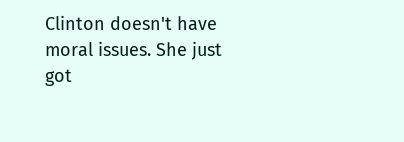Clinton doesn't have moral issues. She just got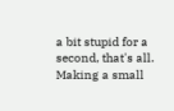a bit stupid for a second, that's all. Making a small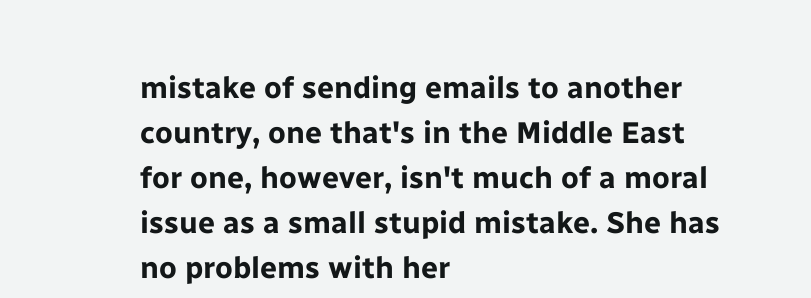mistake of sending emails to another country, one that's in the Middle East for one, however, isn't much of a moral issue as a small stupid mistake. She has no problems with her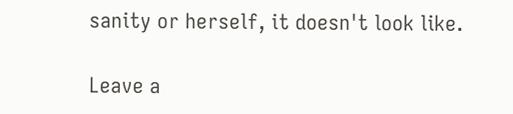sanity or herself, it doesn't look like.

Leave a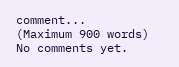comment...
(Maximum 900 words)
No comments yet.